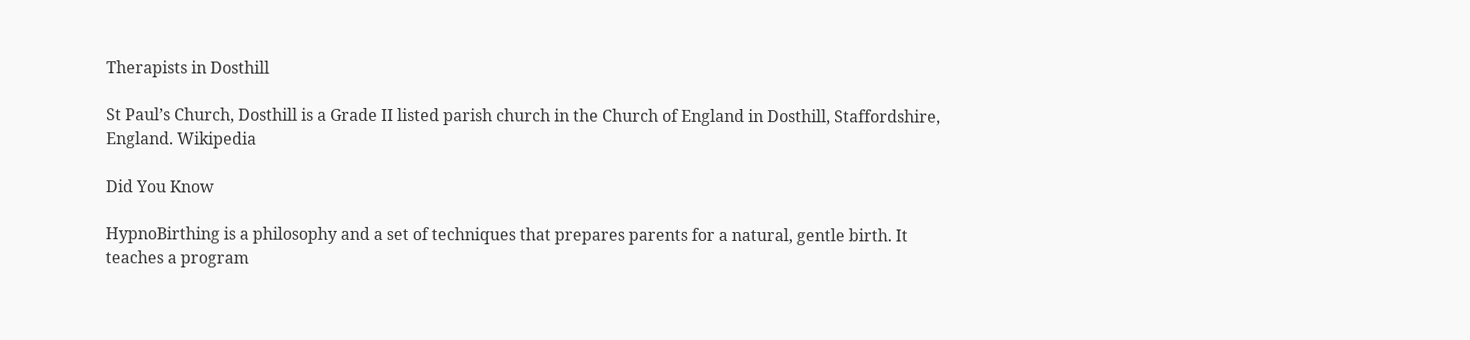Therapists in Dosthill

St Paul’s Church, Dosthill is a Grade II listed parish church in the Church of England in Dosthill, Staffordshire, England. Wikipedia

Did You Know

HypnoBirthing is a philosophy and a set of techniques that prepares parents for a natural, gentle birth. It teaches a program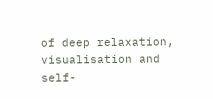of deep relaxation, visualisation and self-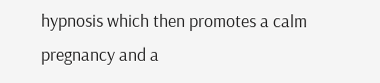hypnosis which then promotes a calm pregnancy and a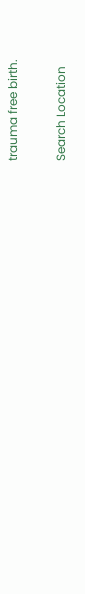trauma free birth.

Search Location